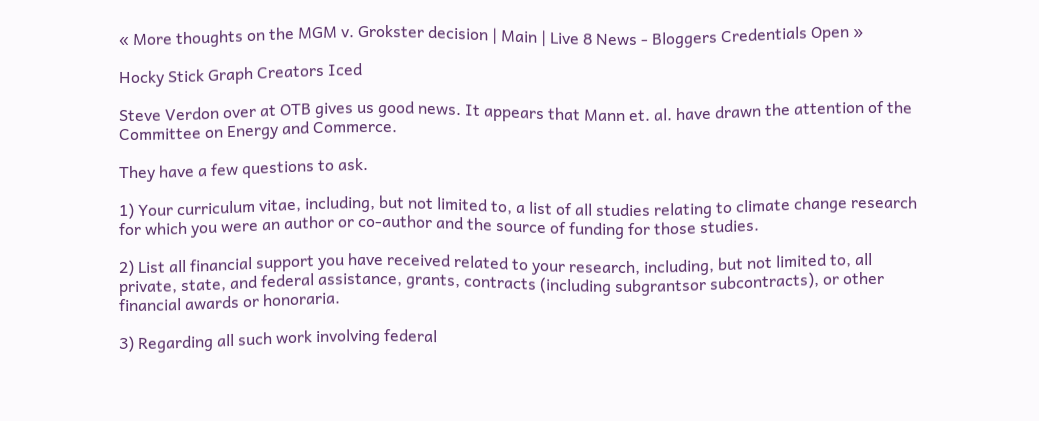« More thoughts on the MGM v. Grokster decision | Main | Live 8 News - Bloggers Credentials Open »

Hocky Stick Graph Creators Iced

Steve Verdon over at OTB gives us good news. It appears that Mann et. al. have drawn the attention of the Committee on Energy and Commerce.

They have a few questions to ask.

1) Your curriculum vitae, including, but not limited to, a list of all studies relating to climate change research for which you were an author or co-author and the source of funding for those studies.

2) List all financial support you have received related to your research, including, but not limited to, all private, state, and federal assistance, grants, contracts (including subgrantsor subcontracts), or other financial awards or honoraria.

3) Regarding all such work involving federal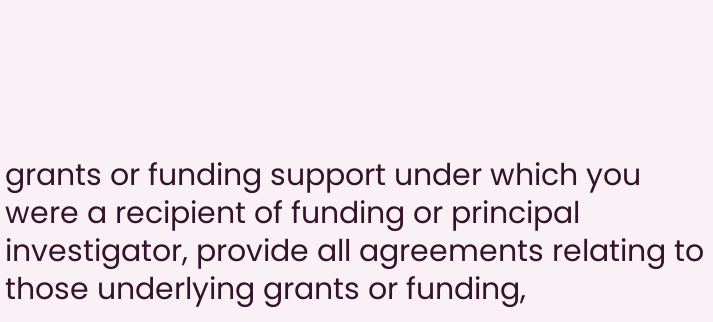grants or funding support under which you were a recipient of funding or principal investigator, provide all agreements relating to those underlying grants or funding,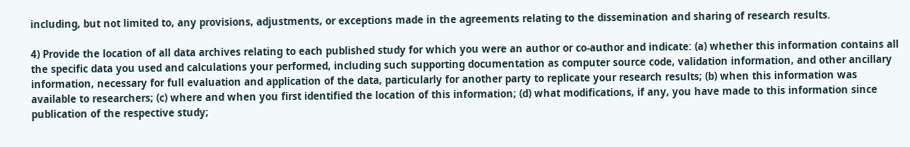including, but not limited to, any provisions, adjustments, or exceptions made in the agreements relating to the dissemination and sharing of research results.

4) Provide the location of all data archives relating to each published study for which you were an author or co-author and indicate: (a) whether this information contains all the specific data you used and calculations your performed, including such supporting documentation as computer source code, validation information, and other ancillary information, necessary for full evaluation and application of the data, particularly for another party to replicate your research results; (b) when this information was available to researchers; (c) where and when you first identified the location of this information; (d) what modifications, if any, you have made to this information since publication of the respective study;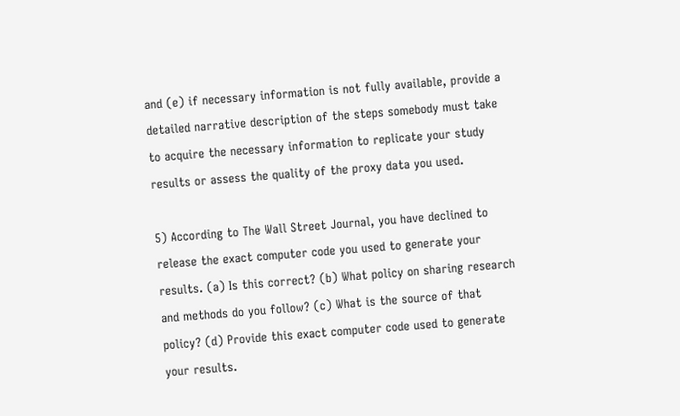and (e) if necessary information is not fully available, provide a detailed narrative description of the steps somebody must take to acquire the necessary information to replicate your study results or assess the quality of the proxy data you used.

5) According to The Wall Street Journal, you have declined to release the exact computer code you used to generate your results. (a) Is this correct? (b) What policy on sharing research and methods do you follow? (c) What is the source of that policy? (d) Provide this exact computer code used to generate your results.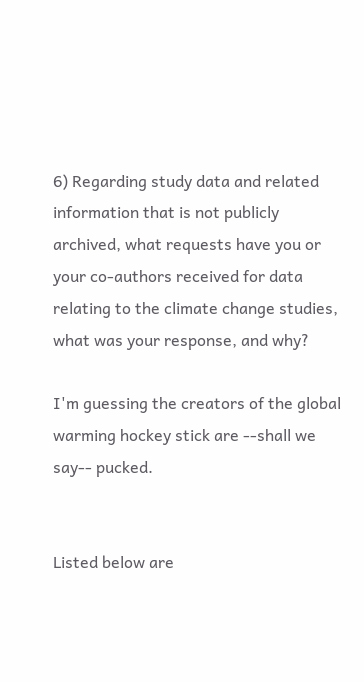6) Regarding study data and related information that is not publicly archived, what requests have you or your co-authors received for data relating to the climate change studies, what was your response, and why?

I'm guessing the creators of the global warming hockey stick are --shall we say-- pucked.


Listed below are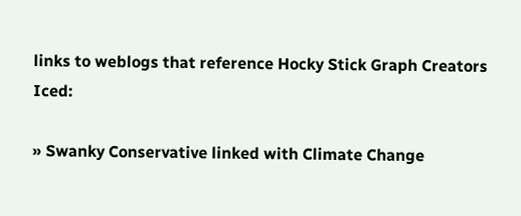links to weblogs that reference Hocky Stick Graph Creators Iced:

» Swanky Conservative linked with Climate Change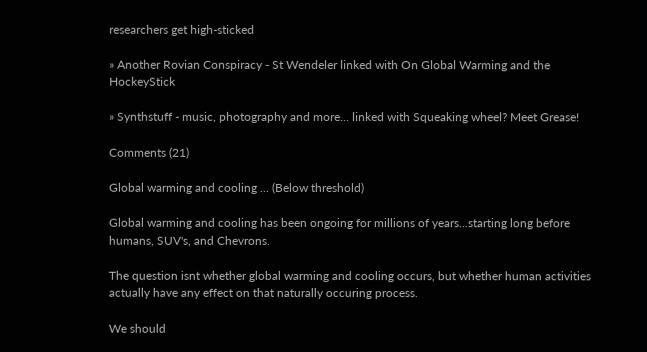researchers get high-sticked

» Another Rovian Conspiracy - St Wendeler linked with On Global Warming and the HockeyStick

» Synthstuff - music, photography and more... linked with Squeaking wheel? Meet Grease!

Comments (21)

Global warming and cooling ... (Below threshold)

Global warming and cooling has been ongoing for millions of years...starting long before humans, SUV's, and Chevrons.

The question isnt whether global warming and cooling occurs, but whether human activities actually have any effect on that naturally occuring process.

We should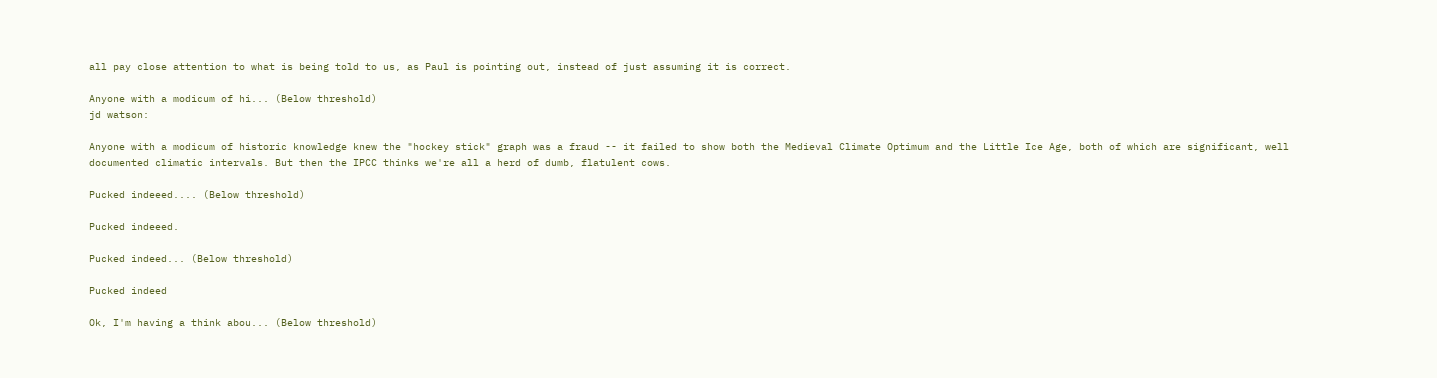all pay close attention to what is being told to us, as Paul is pointing out, instead of just assuming it is correct.

Anyone with a modicum of hi... (Below threshold)
jd watson:

Anyone with a modicum of historic knowledge knew the "hockey stick" graph was a fraud -- it failed to show both the Medieval Climate Optimum and the Little Ice Age, both of which are significant, well documented climatic intervals. But then the IPCC thinks we're all a herd of dumb, flatulent cows.

Pucked indeeed.... (Below threshold)

Pucked indeeed.

Pucked indeed... (Below threshold)

Pucked indeed

Ok, I'm having a think abou... (Below threshold)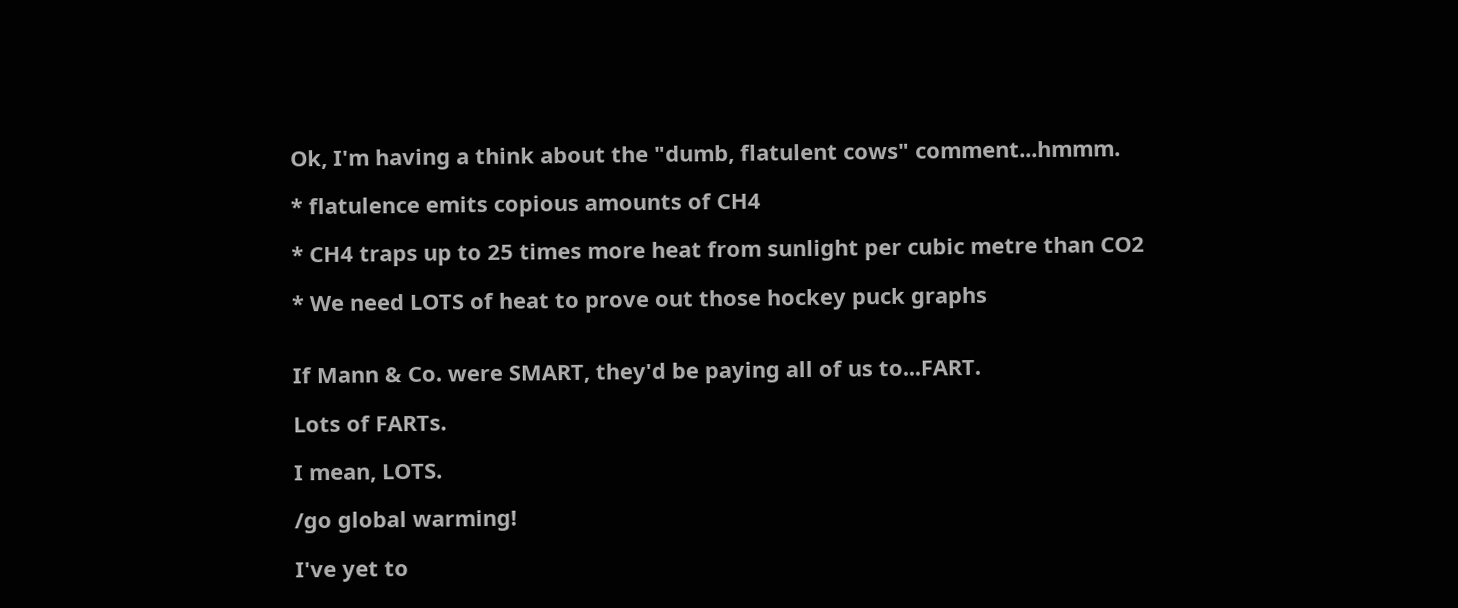Ok, I'm having a think about the "dumb, flatulent cows" comment...hmmm.

* flatulence emits copious amounts of CH4

* CH4 traps up to 25 times more heat from sunlight per cubic metre than CO2

* We need LOTS of heat to prove out those hockey puck graphs


If Mann & Co. were SMART, they'd be paying all of us to...FART.

Lots of FARTs.

I mean, LOTS.

/go global warming!

I've yet to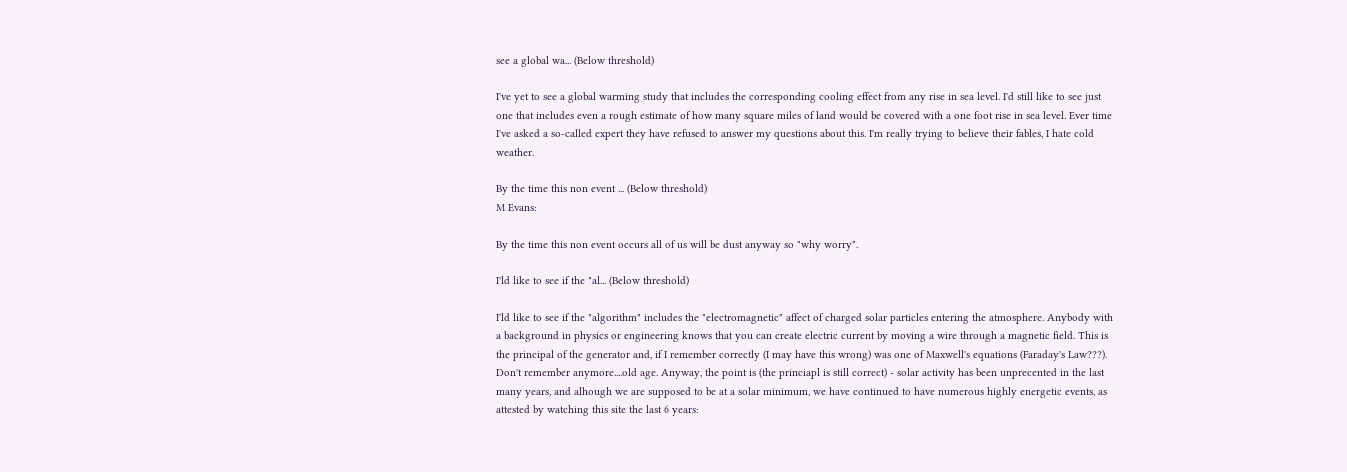see a global wa... (Below threshold)

I've yet to see a global warming study that includes the corresponding cooling effect from any rise in sea level. I'd still like to see just one that includes even a rough estimate of how many square miles of land would be covered with a one foot rise in sea level. Ever time I've asked a so-called expert they have refused to answer my questions about this. I'm really trying to believe their fables, I hate cold weather.

By the time this non event ... (Below threshold)
M Evans:

By the time this non event occurs all of us will be dust anyway so "why worry".

I'ld like to see if the "al... (Below threshold)

I'ld like to see if the "algorithm" includes the "electromagnetic" affect of charged solar particles entering the atmosphere. Anybody with a background in physics or engineering knows that you can create electric current by moving a wire through a magnetic field. This is the principal of the generator and, if I remember correctly (I may have this wrong) was one of Maxwell's equations (Faraday's Law???). Don't remember anymore....old age. Anyway, the point is (the princiapl is still correct) - solar activity has been unprecented in the last many years, and alhough we are supposed to be at a solar minimum, we have continued to have numerous highly energetic events, as attested by watching this site the last 6 years: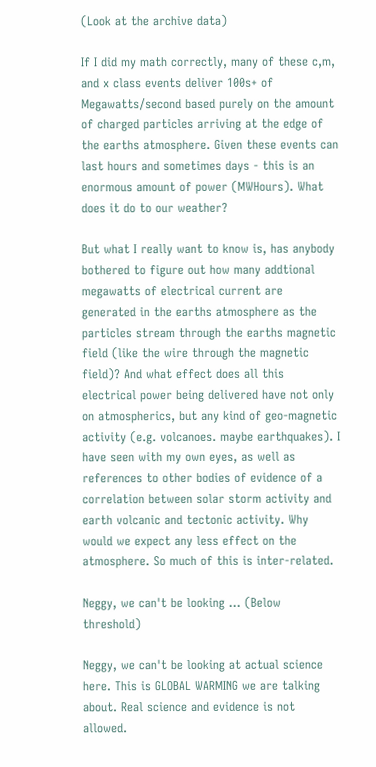(Look at the archive data)

If I did my math correctly, many of these c,m, and x class events deliver 100s+ of Megawatts/second based purely on the amount of charged particles arriving at the edge of the earths atmosphere. Given these events can last hours and sometimes days - this is an enormous amount of power (MWHours). What does it do to our weather?

But what I really want to know is, has anybody bothered to figure out how many addtional megawatts of electrical current are generated in the earths atmosphere as the particles stream through the earths magnetic field (like the wire through the magnetic field)? And what effect does all this electrical power being delivered have not only on atmospherics, but any kind of geo-magnetic activity (e.g. volcanoes. maybe earthquakes). I have seen with my own eyes, as well as references to other bodies of evidence of a correlation between solar storm activity and earth volcanic and tectonic activity. Why would we expect any less effect on the atmosphere. So much of this is inter-related.

Neggy, we can't be looking ... (Below threshold)

Neggy, we can't be looking at actual science here. This is GLOBAL WARMING we are talking about. Real science and evidence is not allowed.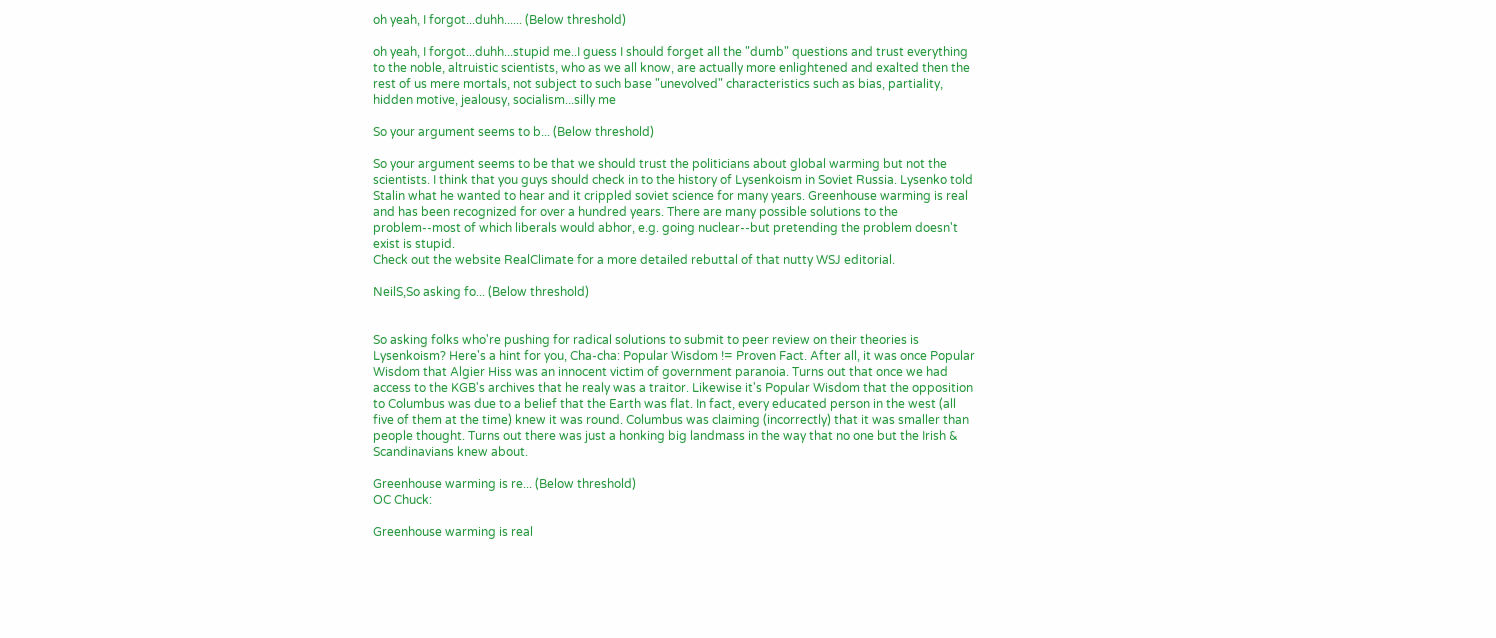oh yeah, I forgot...duhh...... (Below threshold)

oh yeah, I forgot...duhh...stupid me..I guess I should forget all the "dumb" questions and trust everything to the noble, altruistic scientists, who as we all know, are actually more enlightened and exalted then the rest of us mere mortals, not subject to such base "unevolved" characteristics such as bias, partiality, hidden motive, jealousy, socialism...silly me

So your argument seems to b... (Below threshold)

So your argument seems to be that we should trust the politicians about global warming but not the scientists. I think that you guys should check in to the history of Lysenkoism in Soviet Russia. Lysenko told Stalin what he wanted to hear and it crippled soviet science for many years. Greenhouse warming is real and has been recognized for over a hundred years. There are many possible solutions to the problem--most of which liberals would abhor, e.g. going nuclear--but pretending the problem doesn't exist is stupid.
Check out the website RealClimate for a more detailed rebuttal of that nutty WSJ editorial.

NeilS,So asking fo... (Below threshold)


So asking folks who're pushing for radical solutions to submit to peer review on their theories is Lysenkoism? Here's a hint for you, Cha-cha: Popular Wisdom != Proven Fact. After all, it was once Popular Wisdom that Algier Hiss was an innocent victim of government paranoia. Turns out that once we had access to the KGB's archives that he realy was a traitor. Likewise it's Popular Wisdom that the opposition to Columbus was due to a belief that the Earth was flat. In fact, every educated person in the west (all five of them at the time) knew it was round. Columbus was claiming (incorrectly) that it was smaller than people thought. Turns out there was just a honking big landmass in the way that no one but the Irish & Scandinavians knew about.

Greenhouse warming is re... (Below threshold)
OC Chuck:

Greenhouse warming is real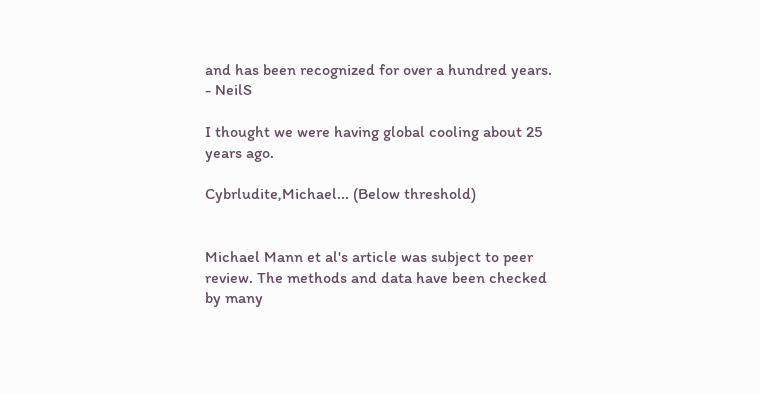and has been recognized for over a hundred years. - NeilS

I thought we were having global cooling about 25 years ago.

Cybrludite,Michael... (Below threshold)


Michael Mann et al's article was subject to peer review. The methods and data have been checked by many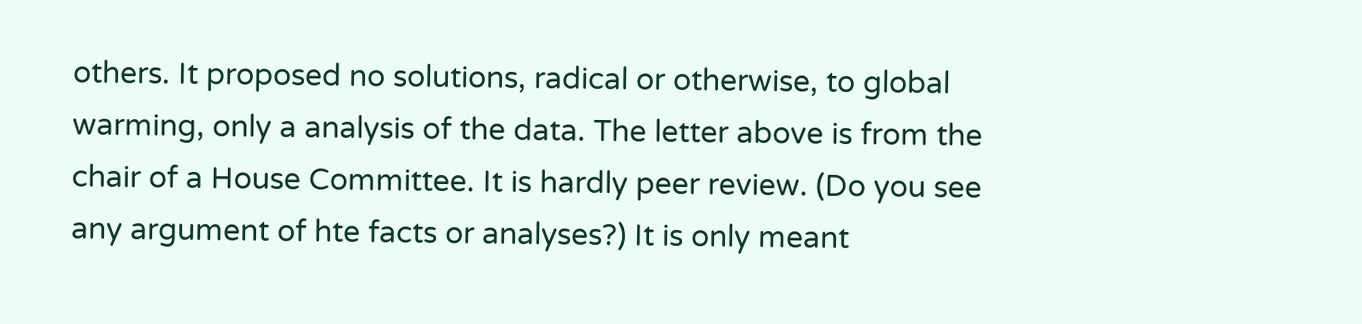others. It proposed no solutions, radical or otherwise, to global warming, only a analysis of the data. The letter above is from the chair of a House Committee. It is hardly peer review. (Do you see any argument of hte facts or analyses?) It is only meant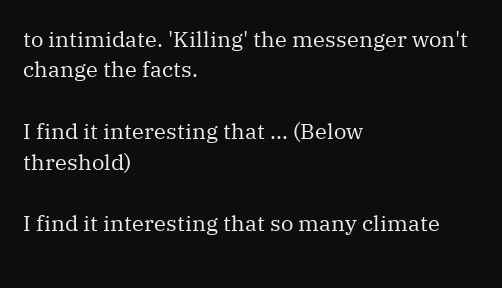to intimidate. 'Killing' the messenger won't change the facts.

I find it interesting that ... (Below threshold)

I find it interesting that so many climate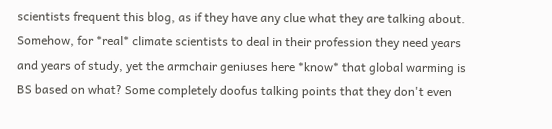scientists frequent this blog, as if they have any clue what they are talking about. Somehow, for *real* climate scientists to deal in their profession they need years and years of study, yet the armchair geniuses here *know* that global warming is BS based on what? Some completely doofus talking points that they don't even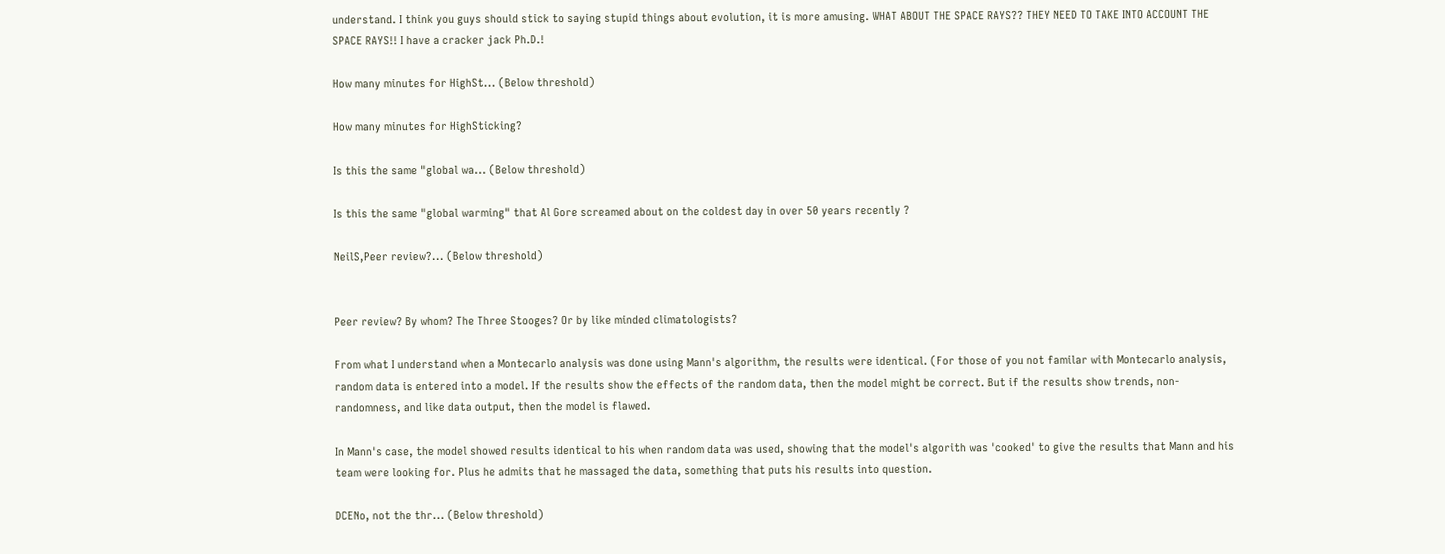understand. I think you guys should stick to saying stupid things about evolution, it is more amusing. WHAT ABOUT THE SPACE RAYS?? THEY NEED TO TAKE INTO ACCOUNT THE SPACE RAYS!! I have a cracker jack Ph.D.!

How many minutes for HighSt... (Below threshold)

How many minutes for HighSticking?

Is this the same "global wa... (Below threshold)

Is this the same "global warming" that Al Gore screamed about on the coldest day in over 50 years recently ?

NeilS,Peer review?... (Below threshold)


Peer review? By whom? The Three Stooges? Or by like minded climatologists?

From what I understand when a Montecarlo analysis was done using Mann's algorithm, the results were identical. (For those of you not familar with Montecarlo analysis, random data is entered into a model. If the results show the effects of the random data, then the model might be correct. But if the results show trends, non-randomness, and like data output, then the model is flawed.

In Mann's case, the model showed results identical to his when random data was used, showing that the model's algorith was 'cooked' to give the results that Mann and his team were looking for. Plus he admits that he massaged the data, something that puts his results into question.

DCENo, not the thr... (Below threshold)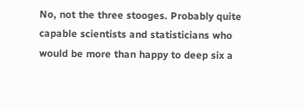No, not the three stooges. Probably quite capable scientists and statisticians who would be more than happy to deep six a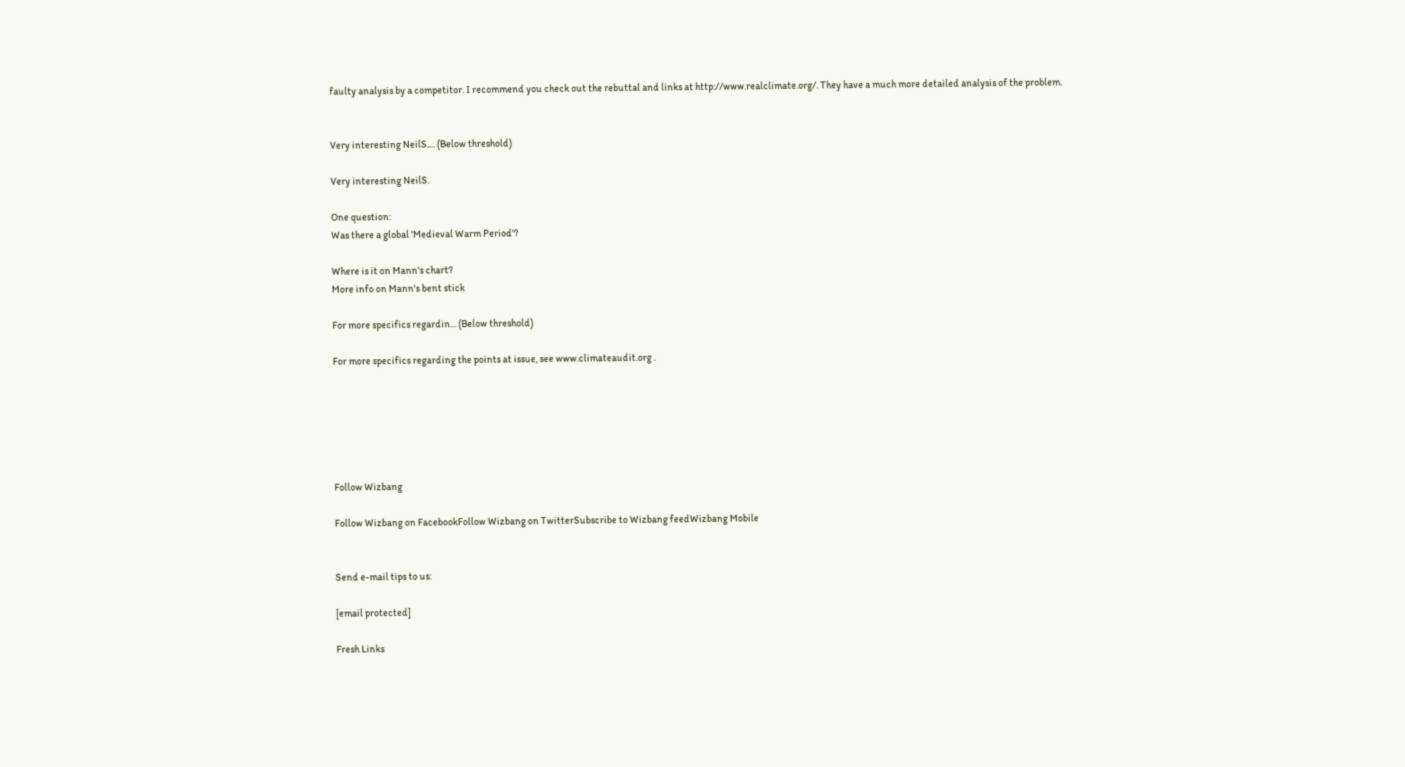faulty analysis by a competitor. I recommend you check out the rebuttal and links at http://www.realclimate.org/. They have a much more detailed analysis of the problem.


Very interesting NeilS.... (Below threshold)

Very interesting NeilS.

One question:
Was there a global 'Medieval Warm Period'?

Where is it on Mann's chart?
More info on Mann's bent stick

For more specifics regardin... (Below threshold)

For more specifics regarding the points at issue, see www.climateaudit.org .






Follow Wizbang

Follow Wizbang on FacebookFollow Wizbang on TwitterSubscribe to Wizbang feedWizbang Mobile


Send e-mail tips to us:

[email protected]

Fresh Links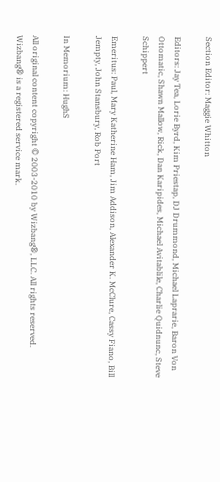Section Editor: Maggie Whitton

Editors: Jay Tea, Lorie Byrd, Kim Priestap, DJ Drummond, Michael Laprarie, Baron Von Ottomatic, Shawn Mallow, Rick, Dan Karipides, Michael Avitablile, Charlie Quidnunc, Steve Schippert

Emeritus: Paul, Mary Katherine Ham, Jim Addison, Alexander K. McClure, Cassy Fiano, Bill Jempty, John Stansbury, Rob Port

In Memorium: HughS

All original content copyright © 2003-2010 by Wizbang®, LLC. All rights reserved. Wizbang® is a registered service mark.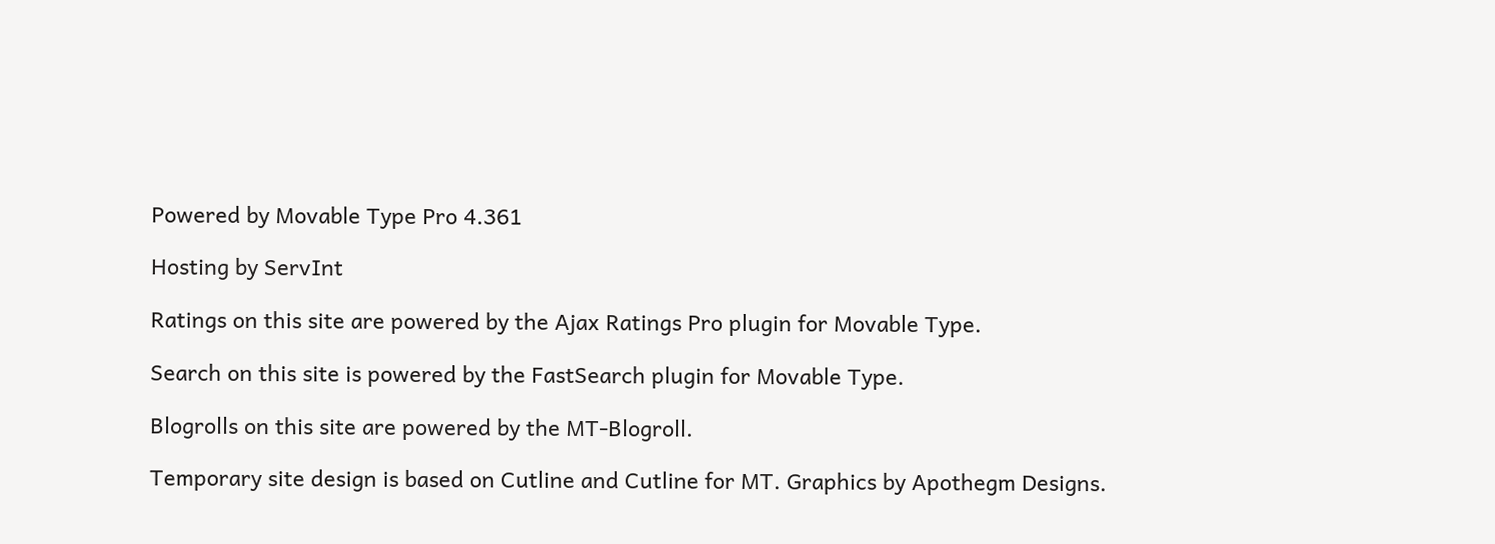Powered by Movable Type Pro 4.361

Hosting by ServInt

Ratings on this site are powered by the Ajax Ratings Pro plugin for Movable Type.

Search on this site is powered by the FastSearch plugin for Movable Type.

Blogrolls on this site are powered by the MT-Blogroll.

Temporary site design is based on Cutline and Cutline for MT. Graphics by Apothegm Designs.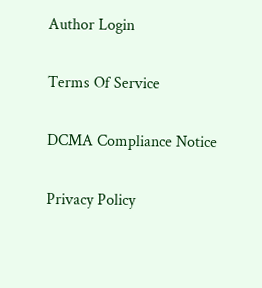Author Login

Terms Of Service

DCMA Compliance Notice

Privacy Policy